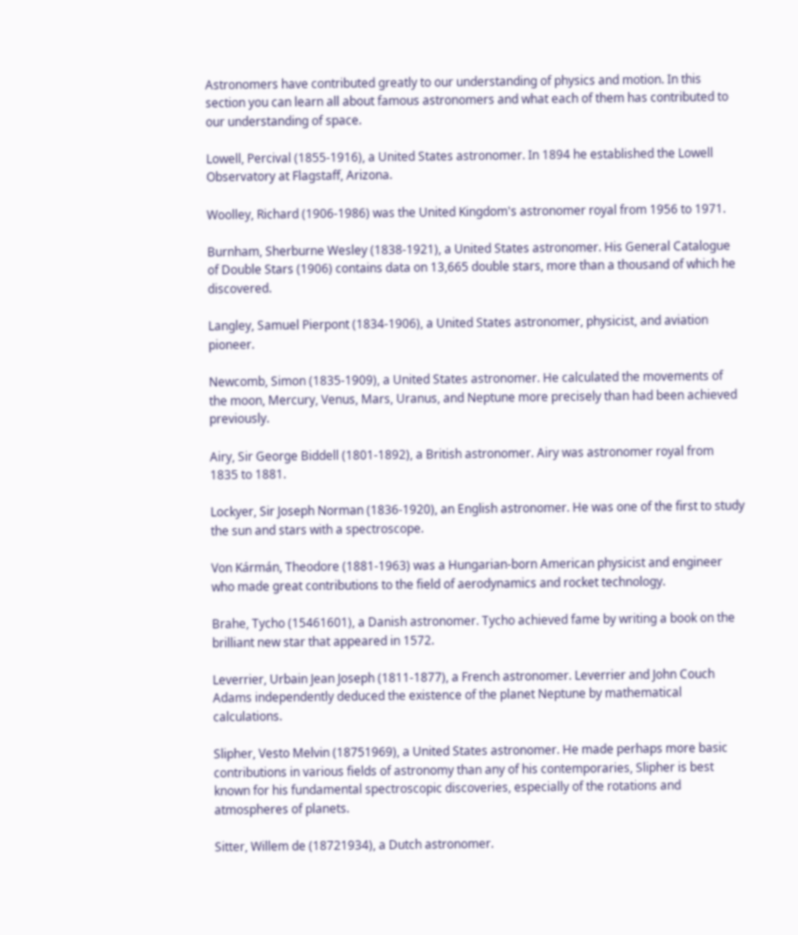Astronomers have contributed greatly to our understanding of physics and motion. In this section you can learn all about famous astronomers and what each of them has contributed to our understanding of space.

Lowell, Percival (1855-1916), a United States astronomer. In 1894 he established the Lowell Observatory at Flagstaff, Arizona.

Woolley, Richard (1906-1986) was the United Kingdom's astronomer royal from 1956 to 1971.

Burnham, Sherburne Wesley (1838-1921), a United States astronomer. His General Catalogue of Double Stars (1906) contains data on 13,665 double stars, more than a thousand of which he discovered.

Langley, Samuel Pierpont (1834-1906), a United States astronomer, physicist, and aviation pioneer.

Newcomb, Simon (1835-1909), a United States astronomer. He calculated the movements of the moon, Mercury, Venus, Mars, Uranus, and Neptune more precisely than had been achieved previously.

Airy, Sir George Biddell (1801-1892), a British astronomer. Airy was astronomer royal from 1835 to 1881.

Lockyer, Sir Joseph Norman (1836-1920), an English astronomer. He was one of the first to study the sun and stars with a spectroscope.

Von Kármán, Theodore (1881-1963) was a Hungarian-born American physicist and engineer who made great contributions to the field of aerodynamics and rocket technology.

Brahe, Tycho (15461601), a Danish astronomer. Tycho achieved fame by writing a book on the brilliant new star that appeared in 1572.

Leverrier, Urbain Jean Joseph (1811-1877), a French astronomer. Leverrier and John Couch Adams independently deduced the existence of the planet Neptune by mathematical calculations.

Slipher, Vesto Melvin (18751969), a United States astronomer. He made perhaps more basic contributions in various fields of astronomy than any of his contemporaries, Slipher is best known for his fundamental spectroscopic discoveries, especially of the rotations and atmospheres of planets.

Sitter, Willem de (18721934), a Dutch astronomer.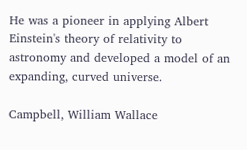He was a pioneer in applying Albert Einstein's theory of relativity to astronomy and developed a model of an expanding, curved universe.

Campbell, William Wallace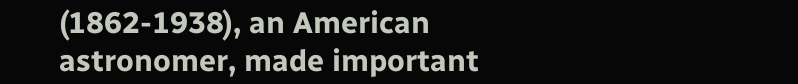(1862-1938), an American astronomer, made important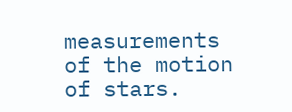measurements of the motion of stars.